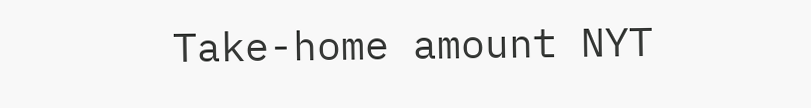Take-home amount NYT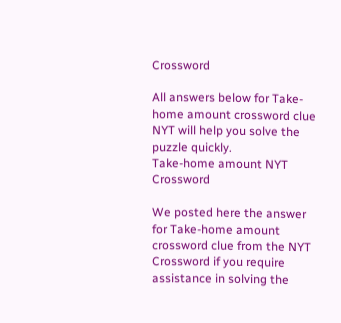Crossword

All answers below for Take-home amount crossword clue NYT will help you solve the puzzle quickly.
Take-home amount NYT Crossword

We posted here the answer for Take-home amount crossword clue from the NYT Crossword if you require assistance in solving the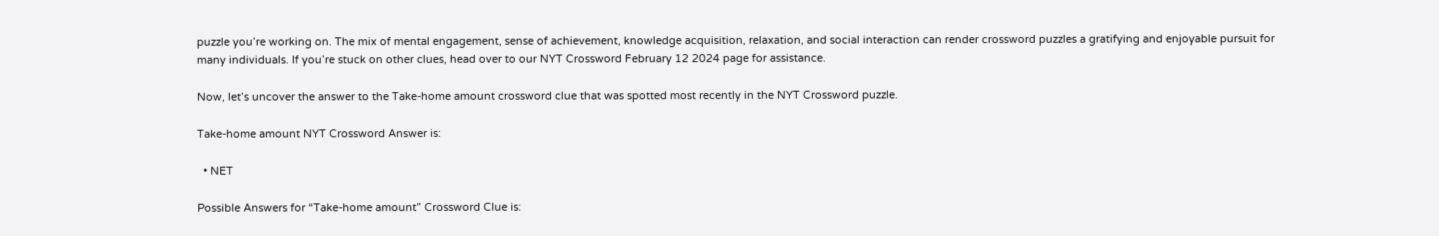puzzle you’re working on. The mix of mental engagement, sense of achievement, knowledge acquisition, relaxation, and social interaction can render crossword puzzles a gratifying and enjoyable pursuit for many individuals. If you’re stuck on other clues, head over to our NYT Crossword February 12 2024 page for assistance.

Now, let’s uncover the answer to the Take-home amount crossword clue that was spotted most recently in the NYT Crossword puzzle.

Take-home amount NYT Crossword Answer is:

  • NET

Possible Answers for “Take-home amount” Crossword Clue is: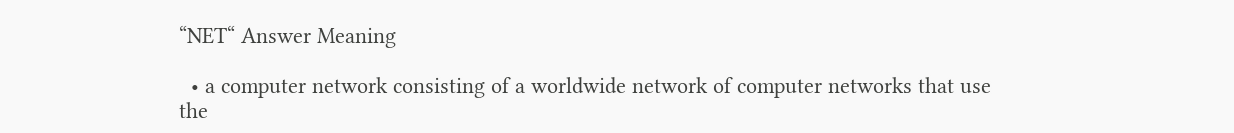“NET“ Answer Meaning

  • a computer network consisting of a worldwide network of computer networks that use the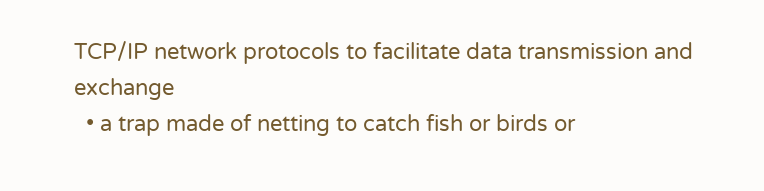TCP/IP network protocols to facilitate data transmission and exchange
  • a trap made of netting to catch fish or birds or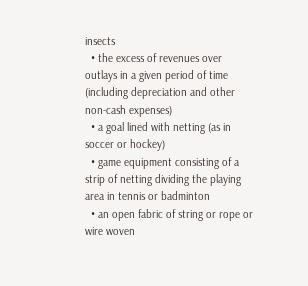insects
  • the excess of revenues over outlays in a given period of time (including depreciation and other non-cash expenses)
  • a goal lined with netting (as in soccer or hockey)
  • game equipment consisting of a strip of netting dividing the playing area in tennis or badminton
  • an open fabric of string or rope or wire woven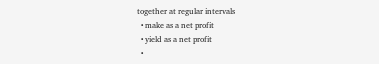together at regular intervals
  • make as a net profit
  • yield as a net profit
  •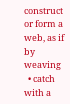construct or form a web, as if by weaving
  • catch with a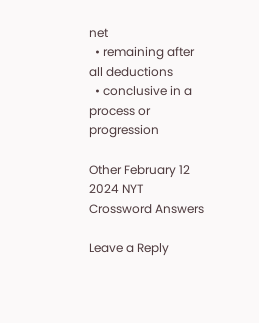net
  • remaining after all deductions
  • conclusive in a process or progression

Other February 12 2024 NYT Crossword Answers

Leave a Reply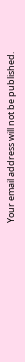Your email address will not be published.